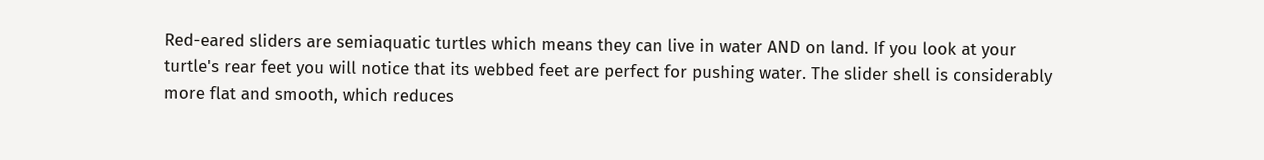Red-eared sliders are semiaquatic turtles which means they can live in water AND on land. If you look at your turtle's rear feet you will notice that its webbed feet are perfect for pushing water. The slider shell is considerably more flat and smooth, which reduces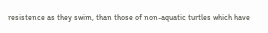resistence as they swim, than those of non-aquatic turtles which have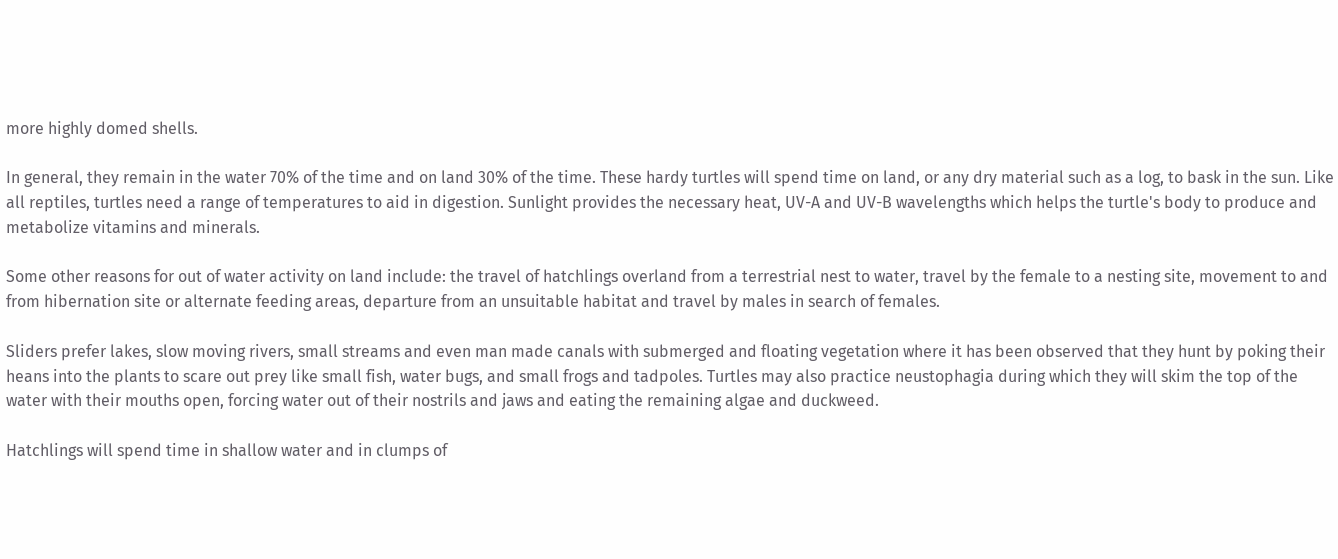more highly domed shells.

In general, they remain in the water 70% of the time and on land 30% of the time. These hardy turtles will spend time on land, or any dry material such as a log, to bask in the sun. Like all reptiles, turtles need a range of temperatures to aid in digestion. Sunlight provides the necessary heat, UV-A and UV-B wavelengths which helps the turtle's body to produce and metabolize vitamins and minerals.

Some other reasons for out of water activity on land include: the travel of hatchlings overland from a terrestrial nest to water, travel by the female to a nesting site, movement to and from hibernation site or alternate feeding areas, departure from an unsuitable habitat and travel by males in search of females.

Sliders prefer lakes, slow moving rivers, small streams and even man made canals with submerged and floating vegetation where it has been observed that they hunt by poking their heans into the plants to scare out prey like small fish, water bugs, and small frogs and tadpoles. Turtles may also practice neustophagia during which they will skim the top of the water with their mouths open, forcing water out of their nostrils and jaws and eating the remaining algae and duckweed.

Hatchlings will spend time in shallow water and in clumps of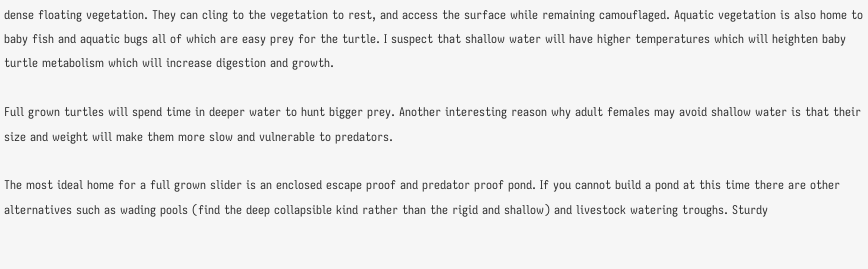dense floating vegetation. They can cling to the vegetation to rest, and access the surface while remaining camouflaged. Aquatic vegetation is also home to baby fish and aquatic bugs all of which are easy prey for the turtle. I suspect that shallow water will have higher temperatures which will heighten baby turtle metabolism which will increase digestion and growth.

Full grown turtles will spend time in deeper water to hunt bigger prey. Another interesting reason why adult females may avoid shallow water is that their size and weight will make them more slow and vulnerable to predators.

The most ideal home for a full grown slider is an enclosed escape proof and predator proof pond. If you cannot build a pond at this time there are other alternatives such as wading pools (find the deep collapsible kind rather than the rigid and shallow) and livestock watering troughs. Sturdy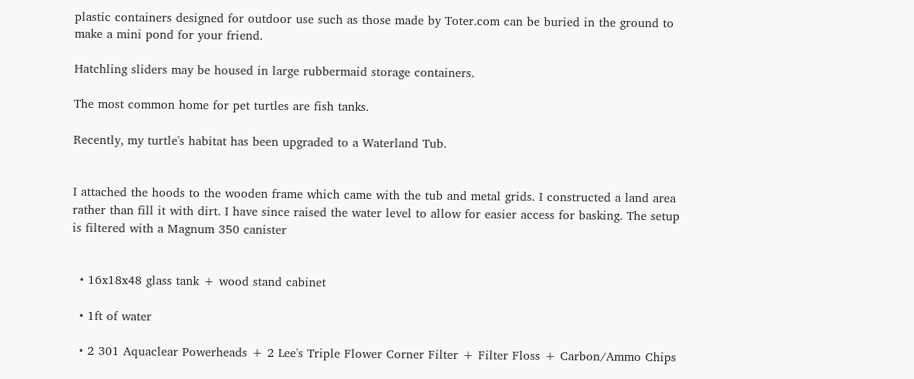plastic containers designed for outdoor use such as those made by Toter.com can be buried in the ground to make a mini pond for your friend.

Hatchling sliders may be housed in large rubbermaid storage containers.

The most common home for pet turtles are fish tanks.

Recently, my turtle's habitat has been upgraded to a Waterland Tub.


I attached the hoods to the wooden frame which came with the tub and metal grids. I constructed a land area rather than fill it with dirt. I have since raised the water level to allow for easier access for basking. The setup is filtered with a Magnum 350 canister


  • 16x18x48 glass tank + wood stand cabinet

  • 1ft of water

  • 2 301 Aquaclear Powerheads + 2 Lee's Triple Flower Corner Filter + Filter Floss + Carbon/Ammo Chips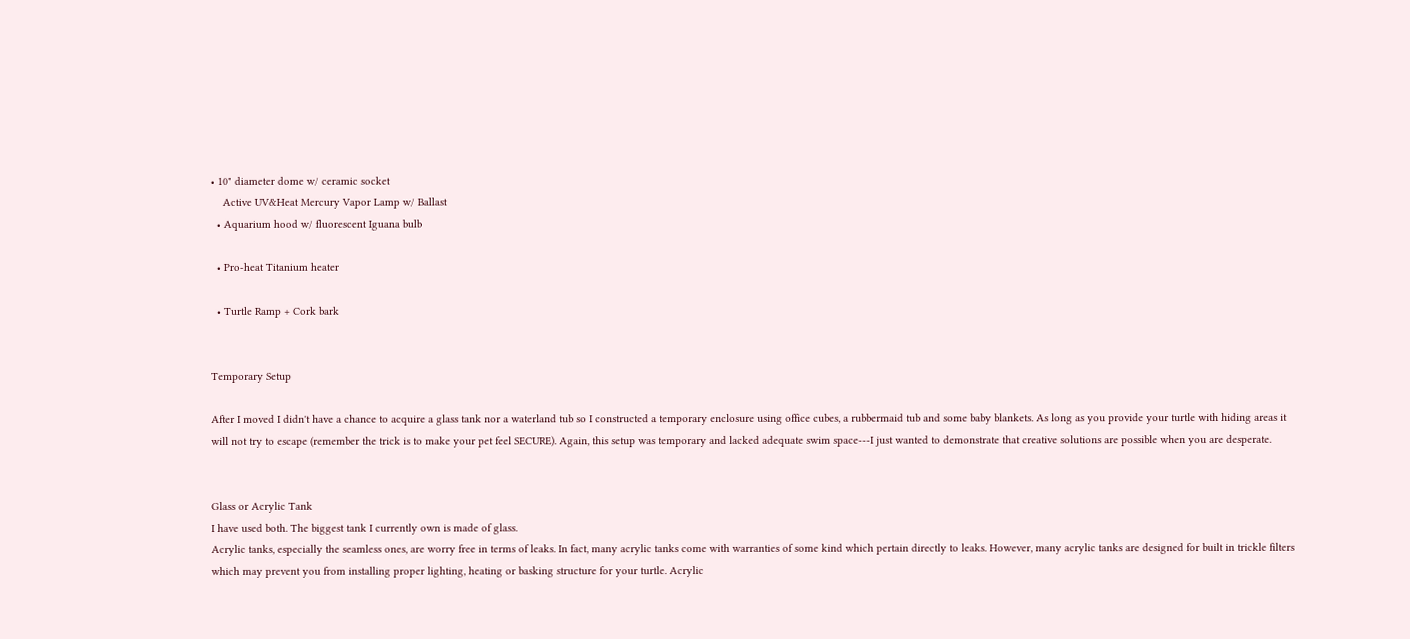• 10" diameter dome w/ ceramic socket
    Active UV&Heat Mercury Vapor Lamp w/ Ballast
  • Aquarium hood w/ fluorescent Iguana bulb

  • Pro-heat Titanium heater

  • Turtle Ramp + Cork bark


Temporary Setup

After I moved I didn't have a chance to acquire a glass tank nor a waterland tub so I constructed a temporary enclosure using office cubes, a rubbermaid tub and some baby blankets. As long as you provide your turtle with hiding areas it will not try to escape (remember the trick is to make your pet feel SECURE). Again, this setup was temporary and lacked adequate swim space---I just wanted to demonstrate that creative solutions are possible when you are desperate.


Glass or Acrylic Tank
I have used both. The biggest tank I currently own is made of glass.
Acrylic tanks, especially the seamless ones, are worry free in terms of leaks. In fact, many acrylic tanks come with warranties of some kind which pertain directly to leaks. However, many acrylic tanks are designed for built in trickle filters which may prevent you from installing proper lighting, heating or basking structure for your turtle. Acrylic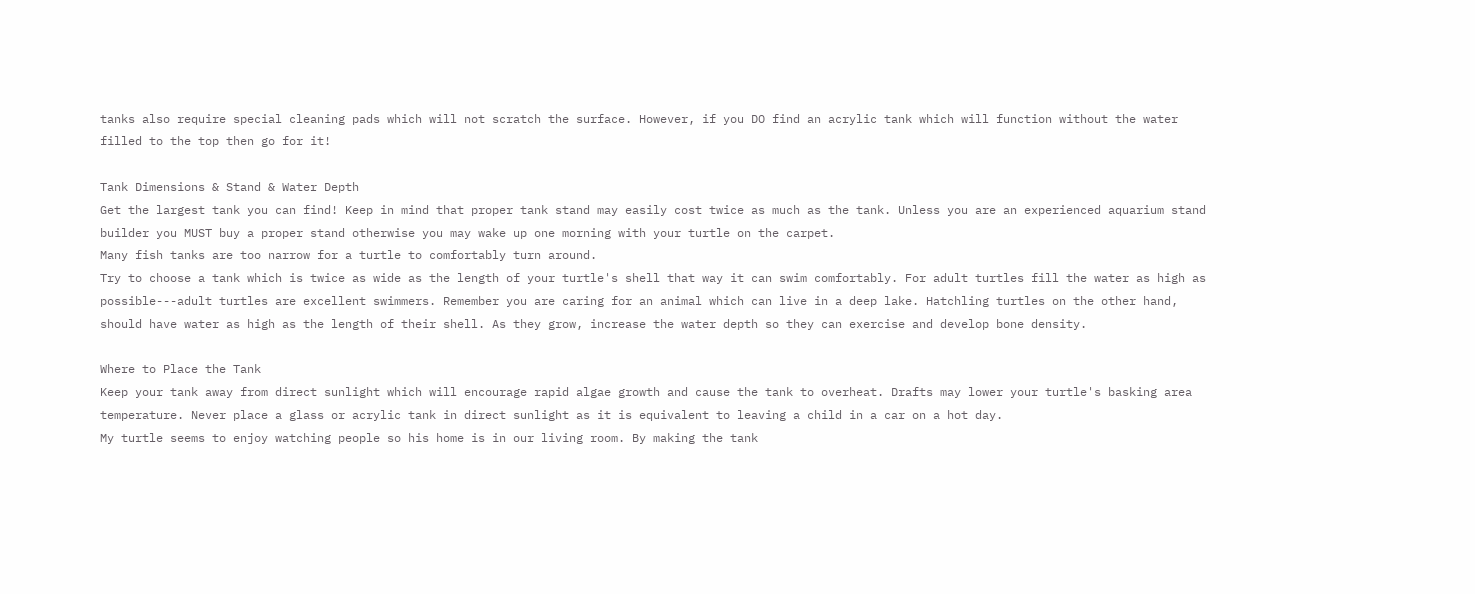tanks also require special cleaning pads which will not scratch the surface. However, if you DO find an acrylic tank which will function without the water filled to the top then go for it!

Tank Dimensions & Stand & Water Depth
Get the largest tank you can find! Keep in mind that proper tank stand may easily cost twice as much as the tank. Unless you are an experienced aquarium stand builder you MUST buy a proper stand otherwise you may wake up one morning with your turtle on the carpet.
Many fish tanks are too narrow for a turtle to comfortably turn around.
Try to choose a tank which is twice as wide as the length of your turtle's shell that way it can swim comfortably. For adult turtles fill the water as high as possible---adult turtles are excellent swimmers. Remember you are caring for an animal which can live in a deep lake. Hatchling turtles on the other hand, should have water as high as the length of their shell. As they grow, increase the water depth so they can exercise and develop bone density.

Where to Place the Tank
Keep your tank away from direct sunlight which will encourage rapid algae growth and cause the tank to overheat. Drafts may lower your turtle's basking area temperature. Never place a glass or acrylic tank in direct sunlight as it is equivalent to leaving a child in a car on a hot day.
My turtle seems to enjoy watching people so his home is in our living room. By making the tank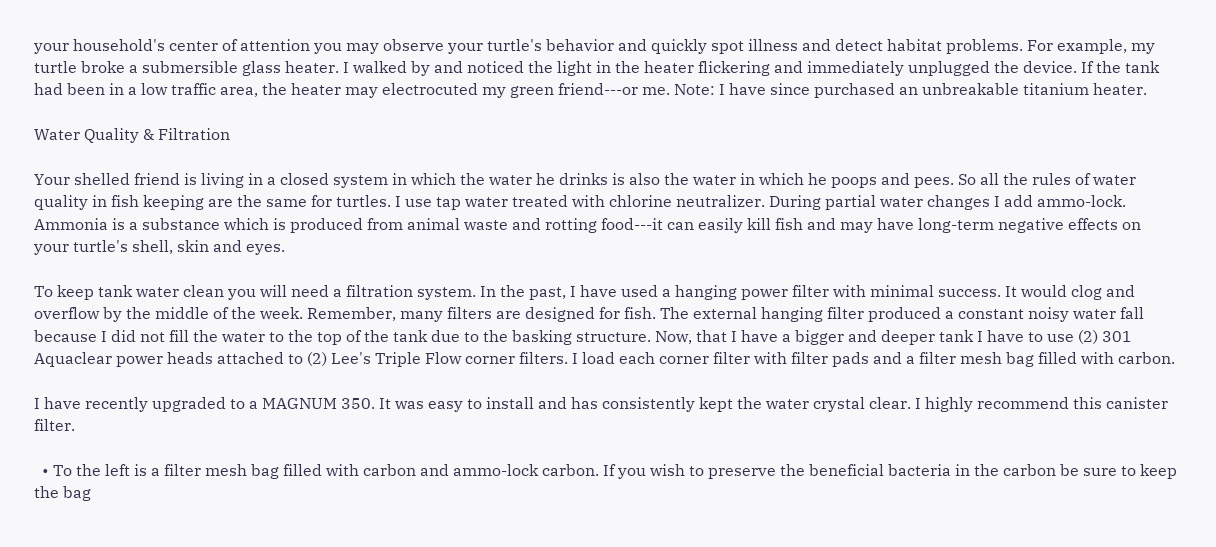your household's center of attention you may observe your turtle's behavior and quickly spot illness and detect habitat problems. For example, my turtle broke a submersible glass heater. I walked by and noticed the light in the heater flickering and immediately unplugged the device. If the tank had been in a low traffic area, the heater may electrocuted my green friend---or me. Note: I have since purchased an unbreakable titanium heater.

Water Quality & Filtration

Your shelled friend is living in a closed system in which the water he drinks is also the water in which he poops and pees. So all the rules of water quality in fish keeping are the same for turtles. I use tap water treated with chlorine neutralizer. During partial water changes I add ammo-lock. Ammonia is a substance which is produced from animal waste and rotting food---it can easily kill fish and may have long-term negative effects on your turtle's shell, skin and eyes.

To keep tank water clean you will need a filtration system. In the past, I have used a hanging power filter with minimal success. It would clog and overflow by the middle of the week. Remember, many filters are designed for fish. The external hanging filter produced a constant noisy water fall because I did not fill the water to the top of the tank due to the basking structure. Now, that I have a bigger and deeper tank I have to use (2) 301 Aquaclear power heads attached to (2) Lee's Triple Flow corner filters. I load each corner filter with filter pads and a filter mesh bag filled with carbon.

I have recently upgraded to a MAGNUM 350. It was easy to install and has consistently kept the water crystal clear. I highly recommend this canister filter.

  • To the left is a filter mesh bag filled with carbon and ammo-lock carbon. If you wish to preserve the beneficial bacteria in the carbon be sure to keep the bag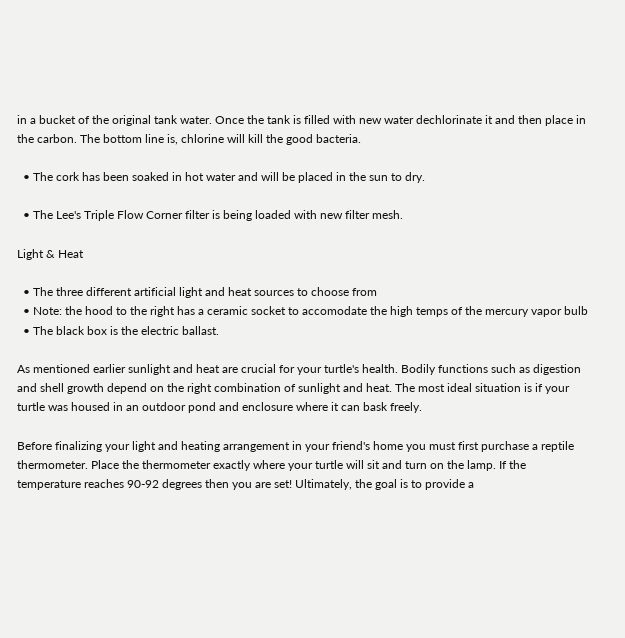in a bucket of the original tank water. Once the tank is filled with new water dechlorinate it and then place in the carbon. The bottom line is, chlorine will kill the good bacteria.

  • The cork has been soaked in hot water and will be placed in the sun to dry.

  • The Lee's Triple Flow Corner filter is being loaded with new filter mesh.

Light & Heat

  • The three different artificial light and heat sources to choose from
  • Note: the hood to the right has a ceramic socket to accomodate the high temps of the mercury vapor bulb
  • The black box is the electric ballast.

As mentioned earlier sunlight and heat are crucial for your turtle's health. Bodily functions such as digestion and shell growth depend on the right combination of sunlight and heat. The most ideal situation is if your turtle was housed in an outdoor pond and enclosure where it can bask freely.

Before finalizing your light and heating arrangement in your friend's home you must first purchase a reptile thermometer. Place the thermometer exactly where your turtle will sit and turn on the lamp. If the temperature reaches 90-92 degrees then you are set! Ultimately, the goal is to provide a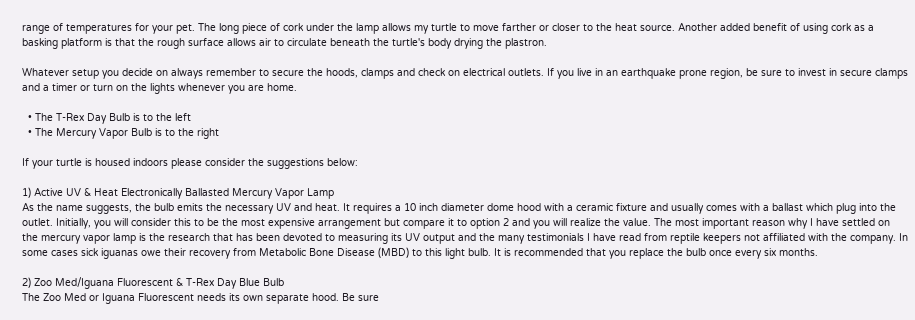range of temperatures for your pet. The long piece of cork under the lamp allows my turtle to move farther or closer to the heat source. Another added benefit of using cork as a basking platform is that the rough surface allows air to circulate beneath the turtle's body drying the plastron.

Whatever setup you decide on always remember to secure the hoods, clamps and check on electrical outlets. If you live in an earthquake prone region, be sure to invest in secure clamps and a timer or turn on the lights whenever you are home.

  • The T-Rex Day Bulb is to the left
  • The Mercury Vapor Bulb is to the right

If your turtle is housed indoors please consider the suggestions below:

1) Active UV & Heat Electronically Ballasted Mercury Vapor Lamp
As the name suggests, the bulb emits the necessary UV and heat. It requires a 10 inch diameter dome hood with a ceramic fixture and usually comes with a ballast which plug into the outlet. Initially, you will consider this to be the most expensive arrangement but compare it to option 2 and you will realize the value. The most important reason why I have settled on the mercury vapor lamp is the research that has been devoted to measuring its UV output and the many testimonials I have read from reptile keepers not affiliated with the company. In some cases sick iguanas owe their recovery from Metabolic Bone Disease (MBD) to this light bulb. It is recommended that you replace the bulb once every six months.

2) Zoo Med/Iguana Fluorescent & T-Rex Day Blue Bulb
The Zoo Med or Iguana Fluorescent needs its own separate hood. Be sure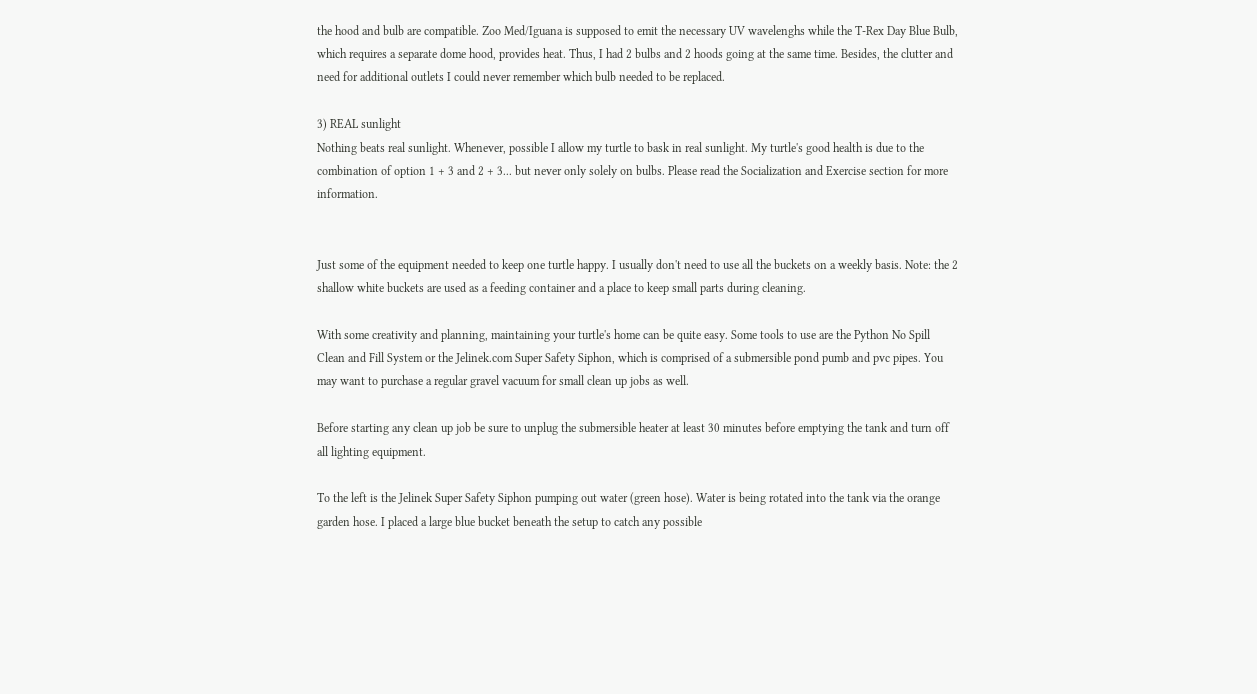the hood and bulb are compatible. Zoo Med/Iguana is supposed to emit the necessary UV wavelenghs while the T-Rex Day Blue Bulb, which requires a separate dome hood, provides heat. Thus, I had 2 bulbs and 2 hoods going at the same time. Besides, the clutter and need for additional outlets I could never remember which bulb needed to be replaced.

3) REAL sunlight
Nothing beats real sunlight. Whenever, possible I allow my turtle to bask in real sunlight. My turtle's good health is due to the combination of option 1 + 3 and 2 + 3... but never only solely on bulbs. Please read the Socialization and Exercise section for more information.


Just some of the equipment needed to keep one turtle happy. I usually don't need to use all the buckets on a weekly basis. Note: the 2 shallow white buckets are used as a feeding container and a place to keep small parts during cleaning.

With some creativity and planning, maintaining your turtle's home can be quite easy. Some tools to use are the Python No Spill Clean and Fill System or the Jelinek.com Super Safety Siphon, which is comprised of a submersible pond pumb and pvc pipes. You may want to purchase a regular gravel vacuum for small clean up jobs as well.

Before starting any clean up job be sure to unplug the submersible heater at least 30 minutes before emptying the tank and turn off all lighting equipment.

To the left is the Jelinek Super Safety Siphon pumping out water (green hose). Water is being rotated into the tank via the orange garden hose. I placed a large blue bucket beneath the setup to catch any possible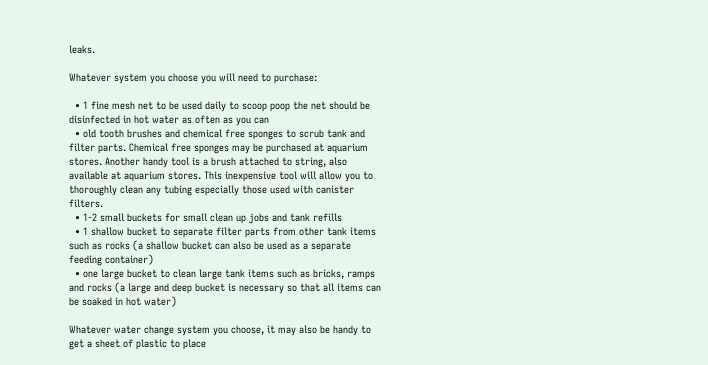leaks.

Whatever system you choose you will need to purchase:

  • 1 fine mesh net to be used daily to scoop poop the net should be disinfected in hot water as often as you can
  • old tooth brushes and chemical free sponges to scrub tank and filter parts. Chemical free sponges may be purchased at aquarium stores. Another handy tool is a brush attached to string, also available at aquarium stores. This inexpensive tool will allow you to thoroughly clean any tubing especially those used with canister filters.
  • 1-2 small buckets for small clean up jobs and tank refills
  • 1 shallow bucket to separate filter parts from other tank items such as rocks (a shallow bucket can also be used as a separate feeding container)
  • one large bucket to clean large tank items such as bricks, ramps and rocks (a large and deep bucket is necessary so that all items can be soaked in hot water)

Whatever water change system you choose, it may also be handy to get a sheet of plastic to place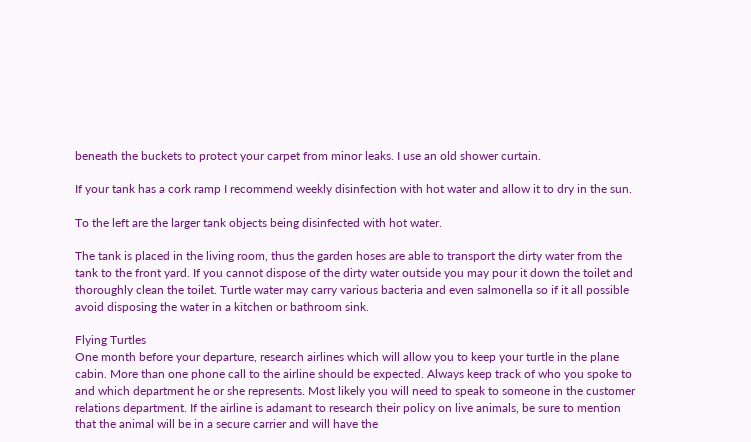beneath the buckets to protect your carpet from minor leaks. I use an old shower curtain.

If your tank has a cork ramp I recommend weekly disinfection with hot water and allow it to dry in the sun.

To the left are the larger tank objects being disinfected with hot water.

The tank is placed in the living room, thus the garden hoses are able to transport the dirty water from the tank to the front yard. If you cannot dispose of the dirty water outside you may pour it down the toilet and thoroughly clean the toilet. Turtle water may carry various bacteria and even salmonella so if it all possible avoid disposing the water in a kitchen or bathroom sink.

Flying Turtles
One month before your departure, research airlines which will allow you to keep your turtle in the plane cabin. More than one phone call to the airline should be expected. Always keep track of who you spoke to and which department he or she represents. Most likely you will need to speak to someone in the customer relations department. If the airline is adamant to research their policy on live animals, be sure to mention that the animal will be in a secure carrier and will have the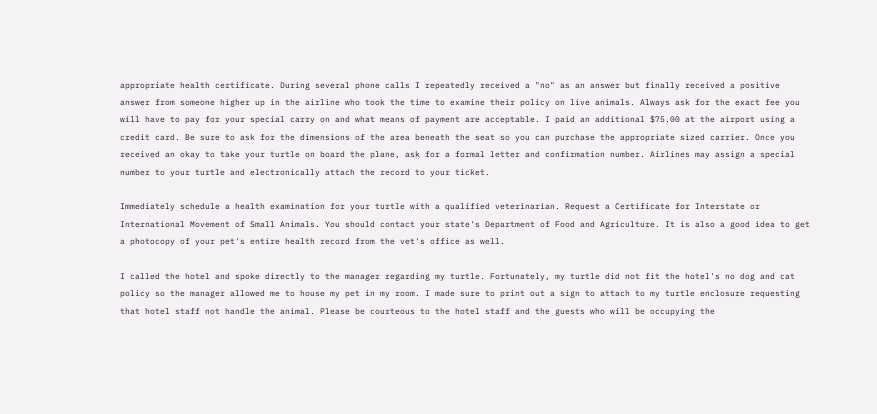appropriate health certificate. During several phone calls I repeatedly received a "no" as an answer but finally received a positive answer from someone higher up in the airline who took the time to examine their policy on live animals. Always ask for the exact fee you will have to pay for your special carry on and what means of payment are acceptable. I paid an additional $75.00 at the airport using a credit card. Be sure to ask for the dimensions of the area beneath the seat so you can purchase the appropriate sized carrier. Once you received an okay to take your turtle on board the plane, ask for a formal letter and confirmation number. Airlines may assign a special number to your turtle and electronically attach the record to your ticket.

Immediately schedule a health examination for your turtle with a qualified veterinarian. Request a Certificate for Interstate or International Movement of Small Animals. You should contact your state's Department of Food and Agriculture. It is also a good idea to get a photocopy of your pet's entire health record from the vet's office as well.

I called the hotel and spoke directly to the manager regarding my turtle. Fortunately, my turtle did not fit the hotel's no dog and cat policy so the manager allowed me to house my pet in my room. I made sure to print out a sign to attach to my turtle enclosure requesting that hotel staff not handle the animal. Please be courteous to the hotel staff and the guests who will be occupying the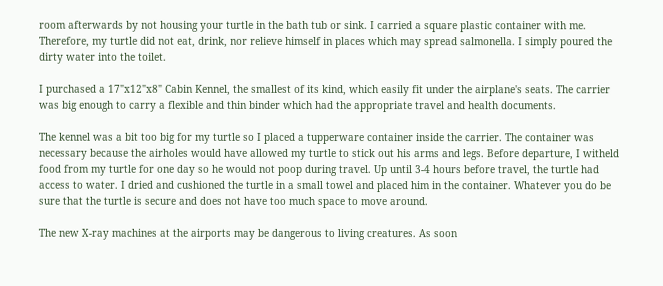room afterwards by not housing your turtle in the bath tub or sink. I carried a square plastic container with me. Therefore, my turtle did not eat, drink, nor relieve himself in places which may spread salmonella. I simply poured the dirty water into the toilet.

I purchased a 17"x12"x8" Cabin Kennel, the smallest of its kind, which easily fit under the airplane's seats. The carrier was big enough to carry a flexible and thin binder which had the appropriate travel and health documents.

The kennel was a bit too big for my turtle so I placed a tupperware container inside the carrier. The container was necessary because the airholes would have allowed my turtle to stick out his arms and legs. Before departure, I witheld food from my turtle for one day so he would not poop during travel. Up until 3-4 hours before travel, the turtle had access to water. I dried and cushioned the turtle in a small towel and placed him in the container. Whatever you do be sure that the turtle is secure and does not have too much space to move around.

The new X-ray machines at the airports may be dangerous to living creatures. As soon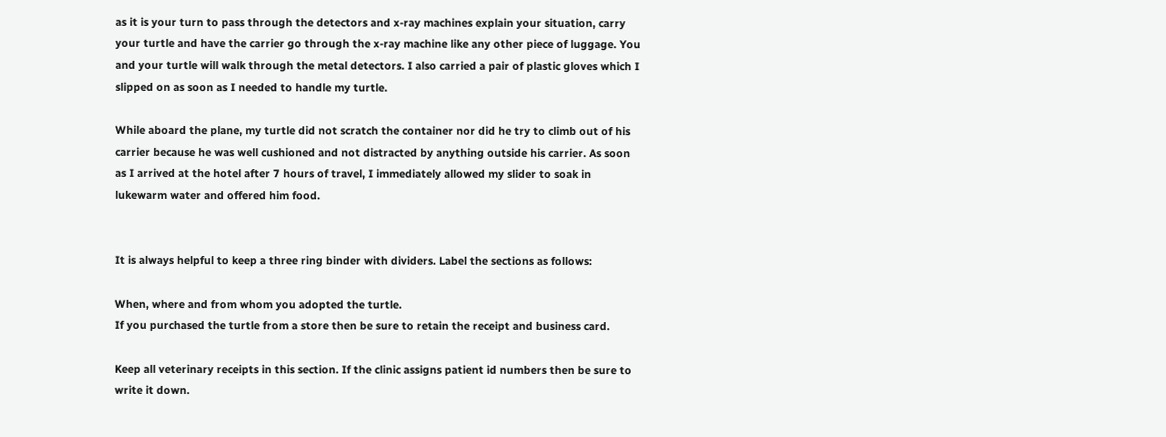as it is your turn to pass through the detectors and x-ray machines explain your situation, carry your turtle and have the carrier go through the x-ray machine like any other piece of luggage. You and your turtle will walk through the metal detectors. I also carried a pair of plastic gloves which I slipped on as soon as I needed to handle my turtle.

While aboard the plane, my turtle did not scratch the container nor did he try to climb out of his carrier because he was well cushioned and not distracted by anything outside his carrier. As soon as I arrived at the hotel after 7 hours of travel, I immediately allowed my slider to soak in lukewarm water and offered him food.


It is always helpful to keep a three ring binder with dividers. Label the sections as follows:

When, where and from whom you adopted the turtle.
If you purchased the turtle from a store then be sure to retain the receipt and business card.

Keep all veterinary receipts in this section. If the clinic assigns patient id numbers then be sure to write it down.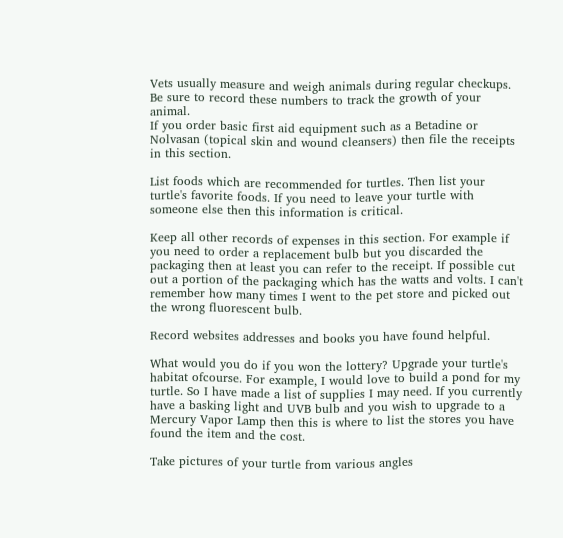Vets usually measure and weigh animals during regular checkups. Be sure to record these numbers to track the growth of your animal.
If you order basic first aid equipment such as a Betadine or Nolvasan (topical skin and wound cleansers) then file the receipts in this section.

List foods which are recommended for turtles. Then list your turtle's favorite foods. If you need to leave your turtle with someone else then this information is critical.

Keep all other records of expenses in this section. For example if you need to order a replacement bulb but you discarded the packaging then at least you can refer to the receipt. If possible cut out a portion of the packaging which has the watts and volts. I can't remember how many times I went to the pet store and picked out the wrong fluorescent bulb.

Record websites addresses and books you have found helpful.

What would you do if you won the lottery? Upgrade your turtle's habitat ofcourse. For example, I would love to build a pond for my turtle. So I have made a list of supplies I may need. If you currently have a basking light and UVB bulb and you wish to upgrade to a Mercury Vapor Lamp then this is where to list the stores you have found the item and the cost.

Take pictures of your turtle from various angles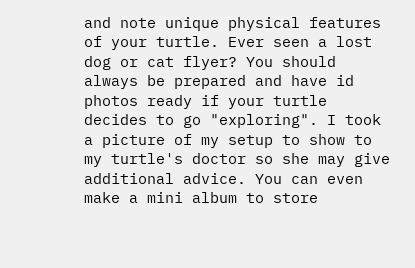and note unique physical features of your turtle. Ever seen a lost dog or cat flyer? You should always be prepared and have id photos ready if your turtle decides to go "exploring". I took a picture of my setup to show to my turtle's doctor so she may give additional advice. You can even make a mini album to store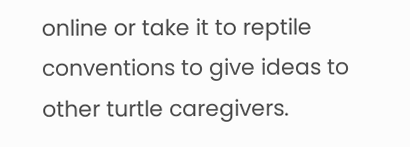online or take it to reptile conventions to give ideas to other turtle caregivers.